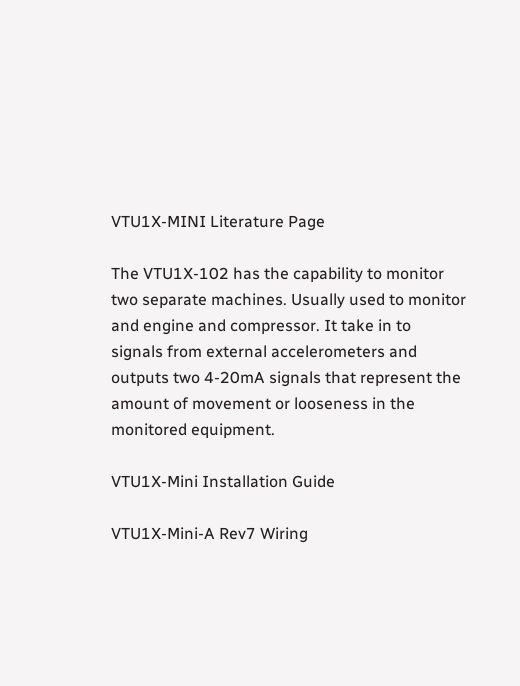VTU1X-MINI Literature Page

The VTU1X-102 has the capability to monitor two separate machines. Usually used to monitor and engine and compressor. It take in to signals from external accelerometers and outputs two 4-20mA signals that represent the amount of movement or looseness in the monitored equipment.

VTU1X-Mini Installation Guide

VTU1X-Mini-A Rev7 Wiring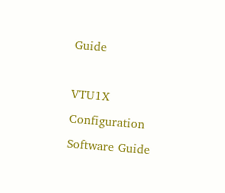Guide

VTU1X Configuration Software Guide